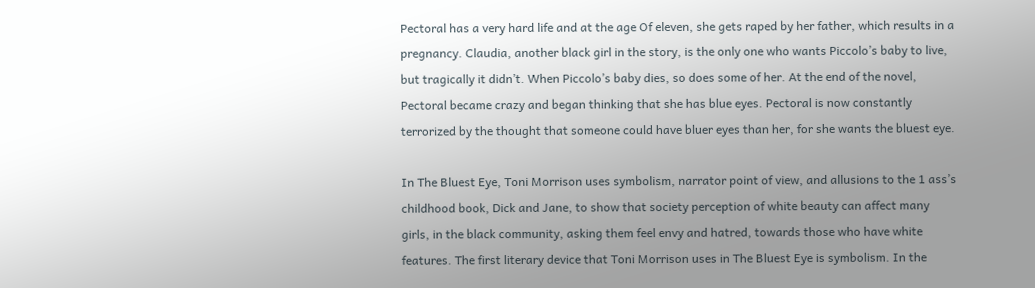Pectoral has a very hard life and at the age Of eleven, she gets raped by her father, which results in a pregnancy. Claudia, another black girl in the story, is the only one who wants Piccolo’s baby to live, but tragically it didn’t. When Piccolo’s baby dies, so does some of her. At the end of the novel, Pectoral became crazy and began thinking that she has blue eyes. Pectoral is now constantly terrorized by the thought that someone could have bluer eyes than her, for she wants the bluest eye.

In The Bluest Eye, Toni Morrison uses symbolism, narrator point of view, and allusions to the 1 ass’s childhood book, Dick and Jane, to show that society perception of white beauty can affect many girls, in the black community, asking them feel envy and hatred, towards those who have white features. The first literary device that Toni Morrison uses in The Bluest Eye is symbolism. In the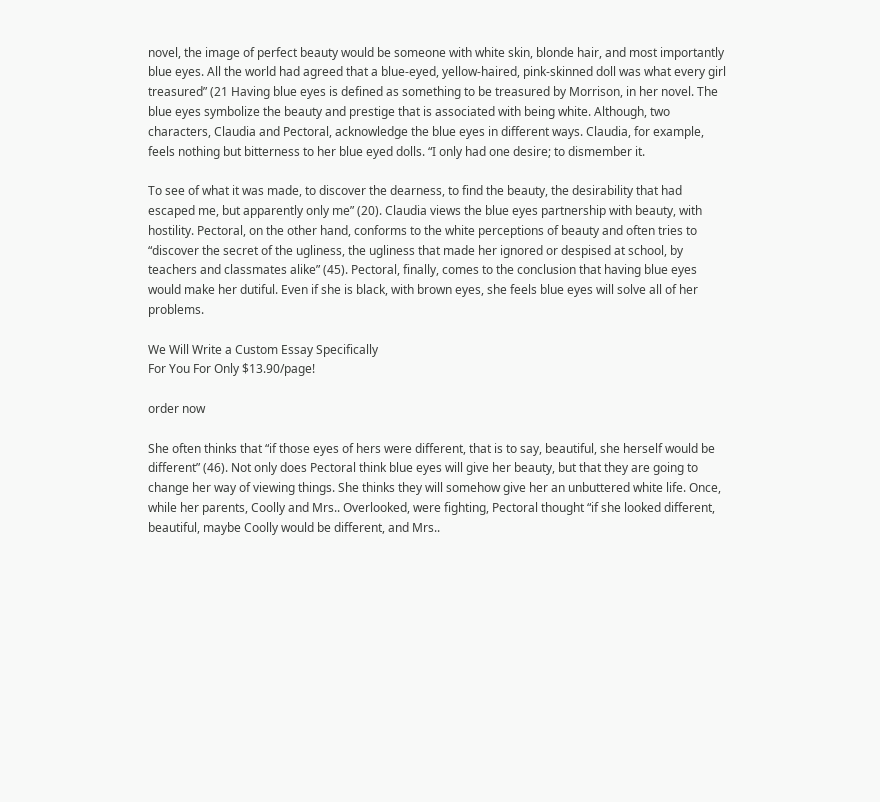novel, the image of perfect beauty would be someone with white skin, blonde hair, and most importantly blue eyes. All the world had agreed that a blue-eyed, yellow-haired, pink-skinned doll was what every girl treasured” (21 Having blue eyes is defined as something to be treasured by Morrison, in her novel. The blue eyes symbolize the beauty and prestige that is associated with being white. Although, two characters, Claudia and Pectoral, acknowledge the blue eyes in different ways. Claudia, for example, feels nothing but bitterness to her blue eyed dolls. “I only had one desire; to dismember it.

To see of what it was made, to discover the dearness, to find the beauty, the desirability that had escaped me, but apparently only me” (20). Claudia views the blue eyes partnership with beauty, with hostility. Pectoral, on the other hand, conforms to the white perceptions of beauty and often tries to “discover the secret of the ugliness, the ugliness that made her ignored or despised at school, by teachers and classmates alike” (45). Pectoral, finally, comes to the conclusion that having blue eyes would make her dutiful. Even if she is black, with brown eyes, she feels blue eyes will solve all of her problems.

We Will Write a Custom Essay Specifically
For You For Only $13.90/page!

order now

She often thinks that “if those eyes of hers were different, that is to say, beautiful, she herself would be different” (46). Not only does Pectoral think blue eyes will give her beauty, but that they are going to change her way of viewing things. She thinks they will somehow give her an unbuttered white life. Once, while her parents, Coolly and Mrs.. Overlooked, were fighting, Pectoral thought “if she looked different, beautiful, maybe Coolly would be different, and Mrs..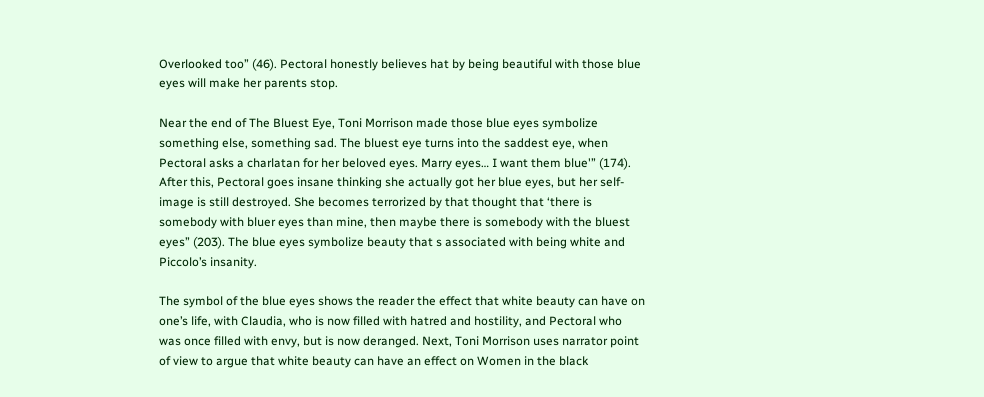Overlooked too” (46). Pectoral honestly believes hat by being beautiful with those blue eyes will make her parents stop.

Near the end of The Bluest Eye, Toni Morrison made those blue eyes symbolize something else, something sad. The bluest eye turns into the saddest eye, when Pectoral asks a charlatan for her beloved eyes. Marry eyes… I want them blue'” (174). After this, Pectoral goes insane thinking she actually got her blue eyes, but her self-image is still destroyed. She becomes terrorized by that thought that ‘there is somebody with bluer eyes than mine, then maybe there is somebody with the bluest eyes” (203). The blue eyes symbolize beauty that s associated with being white and Piccolo’s insanity.

The symbol of the blue eyes shows the reader the effect that white beauty can have on one’s life, with Claudia, who is now filled with hatred and hostility, and Pectoral who was once filled with envy, but is now deranged. Next, Toni Morrison uses narrator point of view to argue that white beauty can have an effect on Women in the black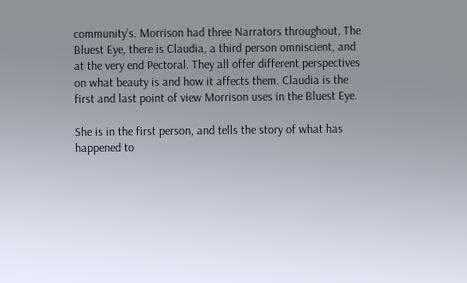community’s. Morrison had three Narrators throughout, The Bluest Eye, there is Claudia, a third person omniscient, and at the very end Pectoral. They all offer different perspectives on what beauty is and how it affects them. Claudia is the first and last point of view Morrison uses in the Bluest Eye.

She is in the first person, and tells the story of what has happened to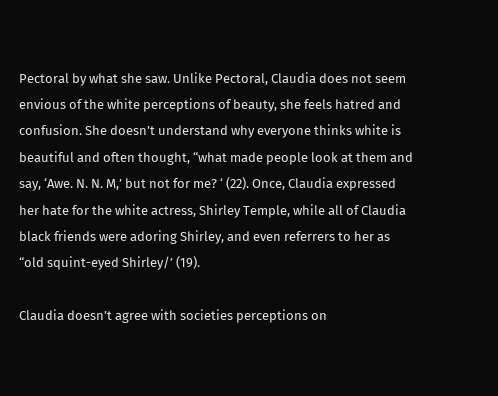Pectoral by what she saw. Unlike Pectoral, Claudia does not seem envious of the white perceptions of beauty, she feels hatred and confusion. She doesn’t understand why everyone thinks white is beautiful and often thought, “what made people look at them and say, ‘Awe. N. N. M,’ but not for me? ‘ (22). Once, Claudia expressed her hate for the white actress, Shirley Temple, while all of Claudia black friends were adoring Shirley, and even referrers to her as “old squint-eyed Shirley/’ (19).

Claudia doesn’t agree with societies perceptions on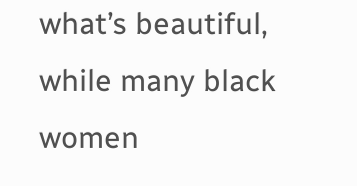what’s beautiful, while many black women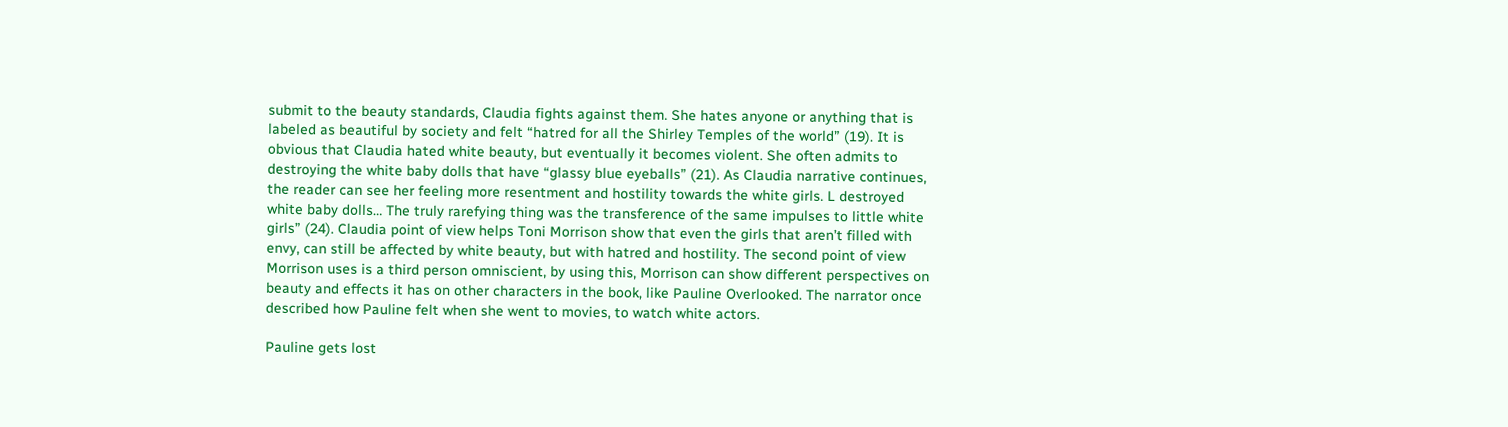submit to the beauty standards, Claudia fights against them. She hates anyone or anything that is labeled as beautiful by society and felt “hatred for all the Shirley Temples of the world” (19). It is obvious that Claudia hated white beauty, but eventually it becomes violent. She often admits to destroying the white baby dolls that have “glassy blue eyeballs” (21). As Claudia narrative continues, the reader can see her feeling more resentment and hostility towards the white girls. L destroyed white baby dolls… The truly rarefying thing was the transference of the same impulses to little white girls” (24). Claudia point of view helps Toni Morrison show that even the girls that aren’t filled with envy, can still be affected by white beauty, but with hatred and hostility. The second point of view Morrison uses is a third person omniscient, by using this, Morrison can show different perspectives on beauty and effects it has on other characters in the book, like Pauline Overlooked. The narrator once described how Pauline felt when she went to movies, to watch white actors.

Pauline gets lost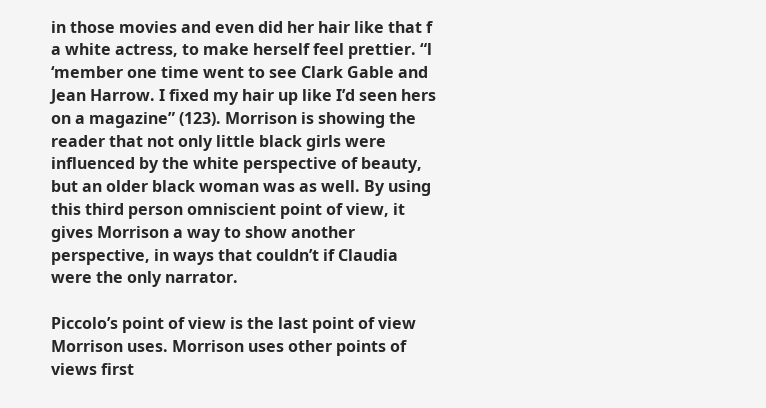in those movies and even did her hair like that f a white actress, to make herself feel prettier. “l ‘member one time went to see Clark Gable and Jean Harrow. I fixed my hair up like I’d seen hers on a magazine” (123). Morrison is showing the reader that not only little black girls were influenced by the white perspective of beauty, but an older black woman was as well. By using this third person omniscient point of view, it gives Morrison a way to show another perspective, in ways that couldn’t if Claudia were the only narrator.

Piccolo’s point of view is the last point of view Morrison uses. Morrison uses other points of views first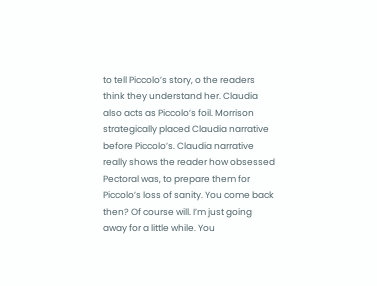to tell Piccolo’s story, o the readers think they understand her. Claudia also acts as Piccolo’s foil. Morrison strategically placed Claudia narrative before Piccolo’s. Claudia narrative really shows the reader how obsessed Pectoral was, to prepare them for Piccolo’s loss of sanity. You come back then? Of course will. I’m just going away for a little while. You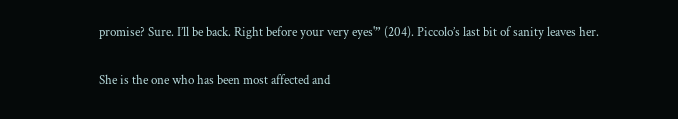promise? Sure. I’ll be back. Right before your very eyes'” (204). Piccolo’s last bit of sanity leaves her.

She is the one who has been most affected and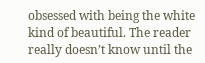obsessed with being the white kind of beautiful. The reader really doesn’t know until the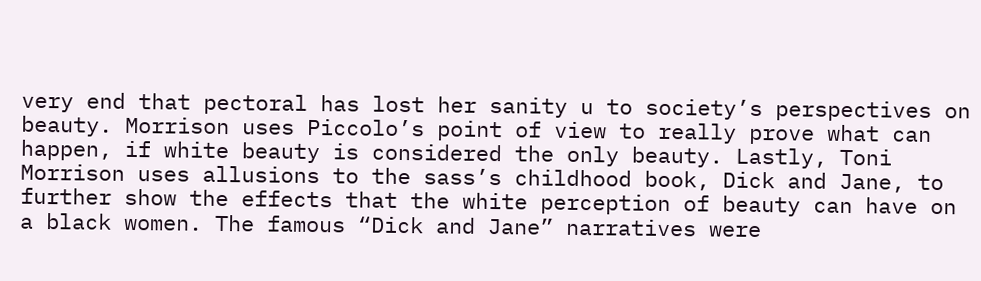very end that pectoral has lost her sanity u to society’s perspectives on beauty. Morrison uses Piccolo’s point of view to really prove what can happen, if white beauty is considered the only beauty. Lastly, Toni Morrison uses allusions to the sass’s childhood book, Dick and Jane, to further show the effects that the white perception of beauty can have on a black women. The famous “Dick and Jane” narratives were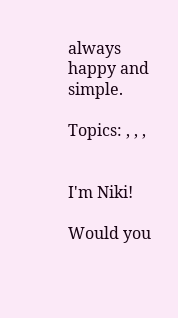always happy and simple.

Topics: , , ,


I'm Niki!

Would you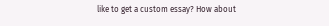like to get a custom essay? How about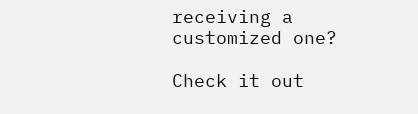receiving a customized one?

Check it out